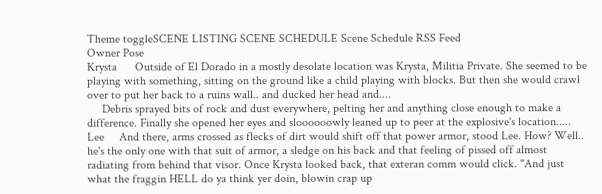Theme toggleSCENE LISTING SCENE SCHEDULE Scene Schedule RSS Feed
Owner Pose
Krysta      Outside of El Dorado in a mostly desolate location was Krysta, Militia Private. She seemed to be playing with something, sitting on the ground like a child playing with blocks. But then she would crawl over to put her back to a ruins wall.. and ducked her head and....
     Debris sprayed bits of rock and dust everywhere, pelting her and anything close enough to make a difference. Finally she opened her eyes and sloooooowly leaned up to peer at the explosive's location.....
Lee     And there, arms crossed as flecks of dirt would shift off that power armor, stood Lee. How? Well.. he's the only one with that suit of armor, a sledge on his back and that feeling of pissed off almost radiating from behind that visor. Once Krysta looked back, that exteran comm would click. "And just what the fraggin HELL do ya think yer doin, blowin crap up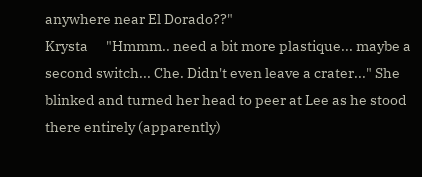anywhere near El Dorado??"
Krysta      "Hmmm.. need a bit more plastique... maybe a second switch... Che. Didn't even leave a crater..." She blinked and turned her head to peer at Lee as he stood there entirely (apparently)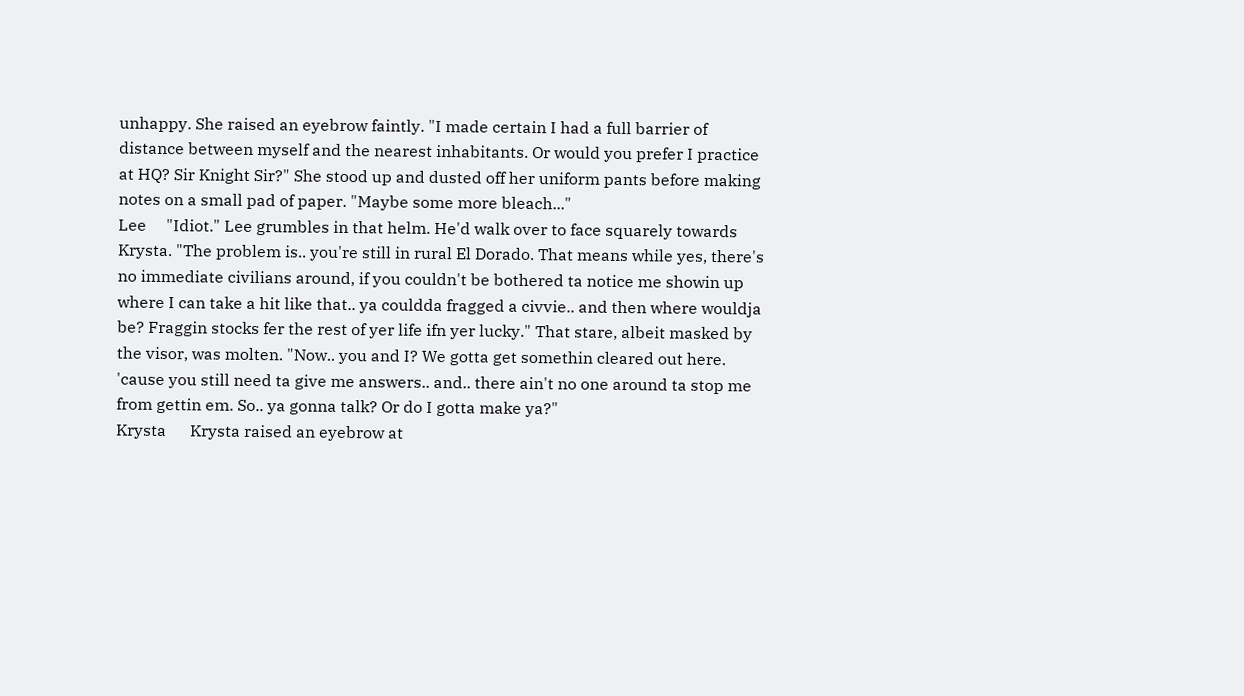unhappy. She raised an eyebrow faintly. "I made certain I had a full barrier of distance between myself and the nearest inhabitants. Or would you prefer I practice at HQ? Sir Knight Sir?" She stood up and dusted off her uniform pants before making notes on a small pad of paper. "Maybe some more bleach..."
Lee     "Idiot." Lee grumbles in that helm. He'd walk over to face squarely towards Krysta. "The problem is.. you're still in rural El Dorado. That means while yes, there's no immediate civilians around, if you couldn't be bothered ta notice me showin up where I can take a hit like that.. ya couldda fragged a civvie.. and then where wouldja be? Fraggin stocks fer the rest of yer life ifn yer lucky." That stare, albeit masked by the visor, was molten. "Now.. you and I? We gotta get somethin cleared out here. 'cause you still need ta give me answers.. and.. there ain't no one around ta stop me from gettin em. So.. ya gonna talk? Or do I gotta make ya?"
Krysta      Krysta raised an eyebrow at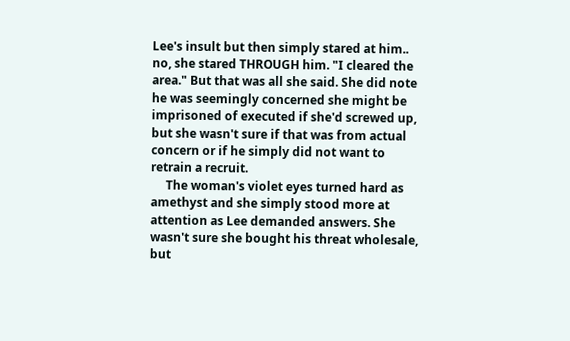Lee's insult but then simply stared at him.. no, she stared THROUGH him. "I cleared the area." But that was all she said. She did note he was seemingly concerned she might be imprisoned of executed if she'd screwed up, but she wasn't sure if that was from actual concern or if he simply did not want to retrain a recruit.
     The woman's violet eyes turned hard as amethyst and she simply stood more at attention as Lee demanded answers. She wasn't sure she bought his threat wholesale, but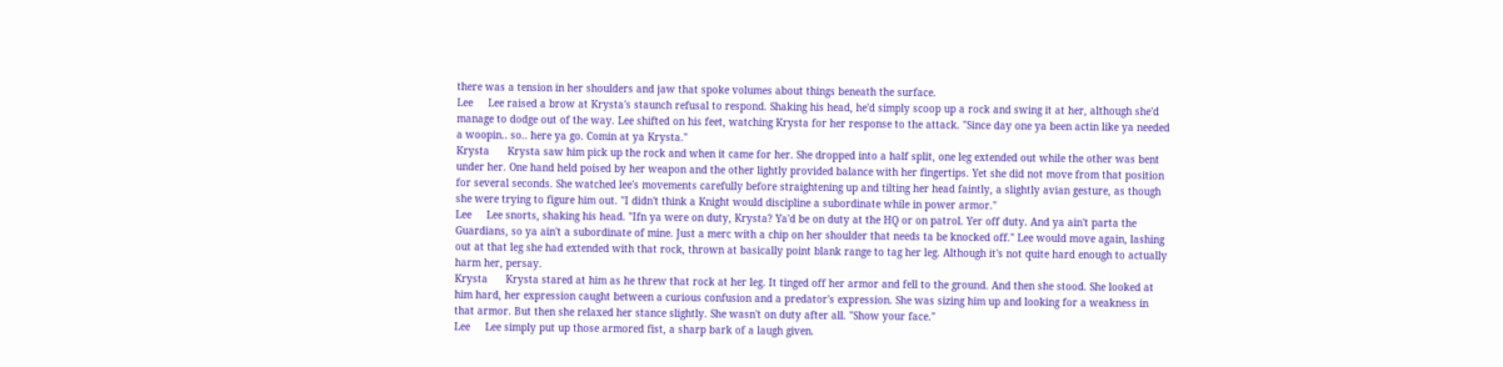there was a tension in her shoulders and jaw that spoke volumes about things beneath the surface.
Lee     Lee raised a brow at Krysta's staunch refusal to respond. Shaking his head, he'd simply scoop up a rock and swing it at her, although she'd manage to dodge out of the way. Lee shifted on his feet, watching Krysta for her response to the attack. "Since day one ya been actin like ya needed a woopin.. so.. here ya go. Comin at ya Krysta."
Krysta      Krysta saw him pick up the rock and when it came for her. She dropped into a half split, one leg extended out while the other was bent under her. One hand held poised by her weapon and the other lightly provided balance with her fingertips. Yet she did not move from that position for several seconds. She watched lee's movements carefully before straightening up and tilting her head faintly, a slightly avian gesture, as though she were trying to figure him out. "I didn't think a Knight would discipline a subordinate while in power armor."
Lee     Lee snorts, shaking his head. "Ifn ya were on duty, Krysta? Ya'd be on duty at the HQ or on patrol. Yer off duty. And ya ain't parta the Guardians, so ya ain't a subordinate of mine. Just a merc with a chip on her shoulder that needs ta be knocked off." Lee would move again, lashing out at that leg she had extended with that rock, thrown at basically point blank range to tag her leg. Although it's not quite hard enough to actually harm her, persay.
Krysta      Krysta stared at him as he threw that rock at her leg. It tinged off her armor and fell to the ground. And then she stood. She looked at him hard, her expression caught between a curious confusion and a predator's expression. She was sizing him up and looking for a weakness in that armor. But then she relaxed her stance slightly. She wasn't on duty after all. "Show your face."
Lee     Lee simply put up those armored fist, a sharp bark of a laugh given.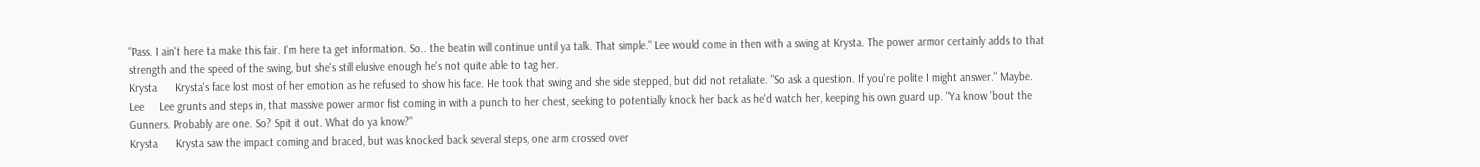"Pass. I ain't here ta make this fair. I'm here ta get information. So.. the beatin will continue until ya talk. That simple." Lee would come in then with a swing at Krysta. The power armor certainly adds to that strength and the speed of the swing, but she's still elusive enough he's not quite able to tag her.
Krysta      Krysta's face lost most of her emotion as he refused to show his face. He took that swing and she side stepped, but did not retaliate. "So ask a question. If you're polite I might answer." Maybe.
Lee     Lee grunts and steps in, that massive power armor fist coming in with a punch to her chest, seeking to potentially knock her back as he'd watch her, keeping his own guard up. "Ya know 'bout the Gunners. Probably are one. So? Spit it out. What do ya know?"
Krysta      Krysta saw the impact coming and braced, but was knocked back several steps, one arm crossed over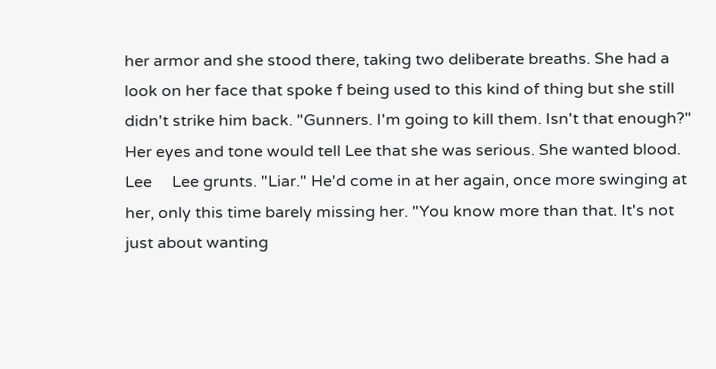her armor and she stood there, taking two deliberate breaths. She had a look on her face that spoke f being used to this kind of thing but she still didn't strike him back. "Gunners. I'm going to kill them. Isn't that enough?" Her eyes and tone would tell Lee that she was serious. She wanted blood.
Lee     Lee grunts. "Liar." He'd come in at her again, once more swinging at her, only this time barely missing her. "You know more than that. It's not just about wanting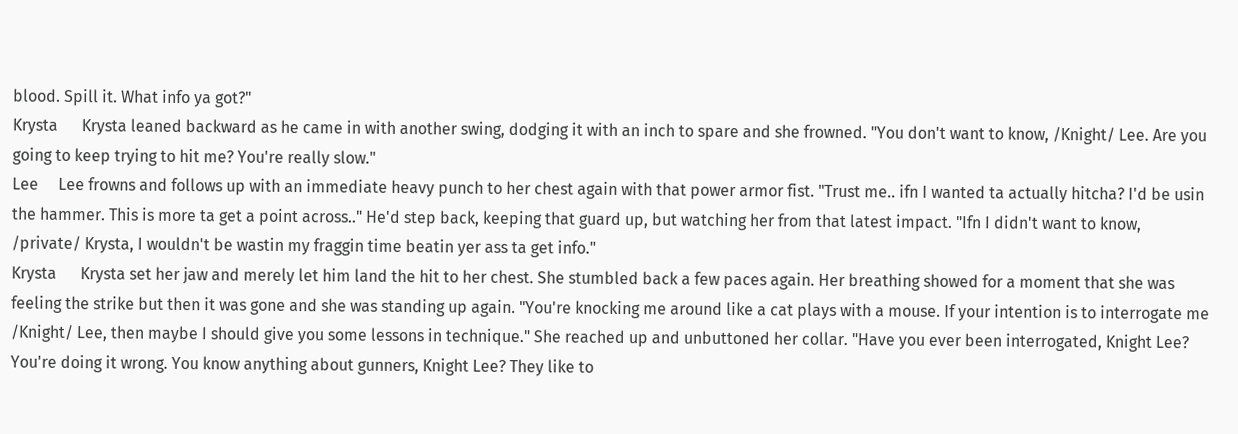blood. Spill it. What info ya got?"
Krysta      Krysta leaned backward as he came in with another swing, dodging it with an inch to spare and she frowned. "You don't want to know, /Knight/ Lee. Are you going to keep trying to hit me? You're really slow."
Lee     Lee frowns and follows up with an immediate heavy punch to her chest again with that power armor fist. "Trust me.. ifn I wanted ta actually hitcha? I'd be usin the hammer. This is more ta get a point across.." He'd step back, keeping that guard up, but watching her from that latest impact. "Ifn I didn't want to know, /private/ Krysta, I wouldn't be wastin my fraggin time beatin yer ass ta get info."
Krysta      Krysta set her jaw and merely let him land the hit to her chest. She stumbled back a few paces again. Her breathing showed for a moment that she was feeling the strike but then it was gone and she was standing up again. "You're knocking me around like a cat plays with a mouse. If your intention is to interrogate me /Knight/ Lee, then maybe I should give you some lessons in technique." She reached up and unbuttoned her collar. "Have you ever been interrogated, Knight Lee? You're doing it wrong. You know anything about gunners, Knight Lee? They like to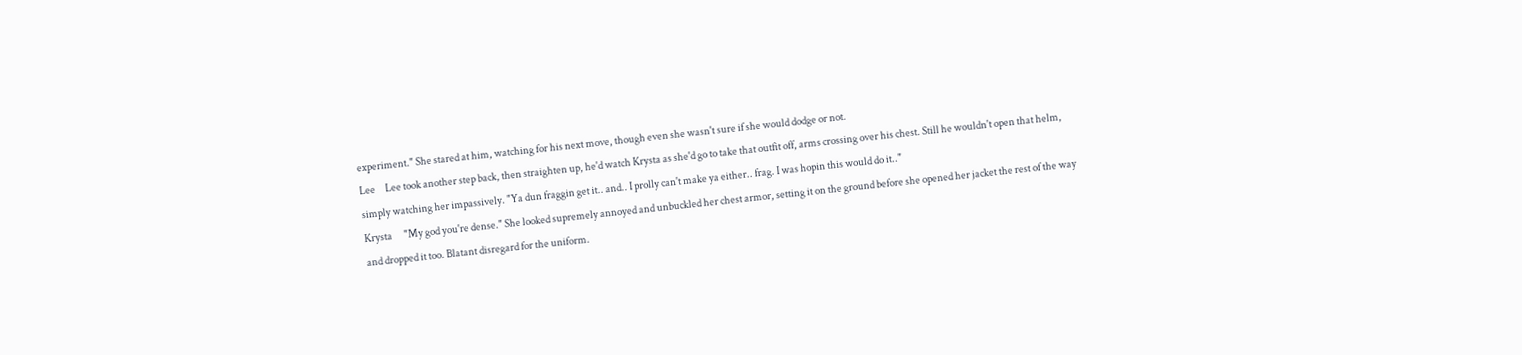experiment." She stared at him, watching for his next move, though even she wasn't sure if she would dodge or not.
Lee     Lee took another step back, then straighten up, he'd watch Krysta as she'd go to take that outfit off, arms crossing over his chest. Still he wouldn't open that helm, simply watching her impassively. "Ya dun fraggin get it.. and.. I prolly can't make ya either.. frag. I was hopin this would do it.."
Krysta      "My god you're dense." She looked supremely annoyed and unbuckled her chest armor, setting it on the ground before she opened her jacket the rest of the way and dropped it too. Blatant disregard for the uniform.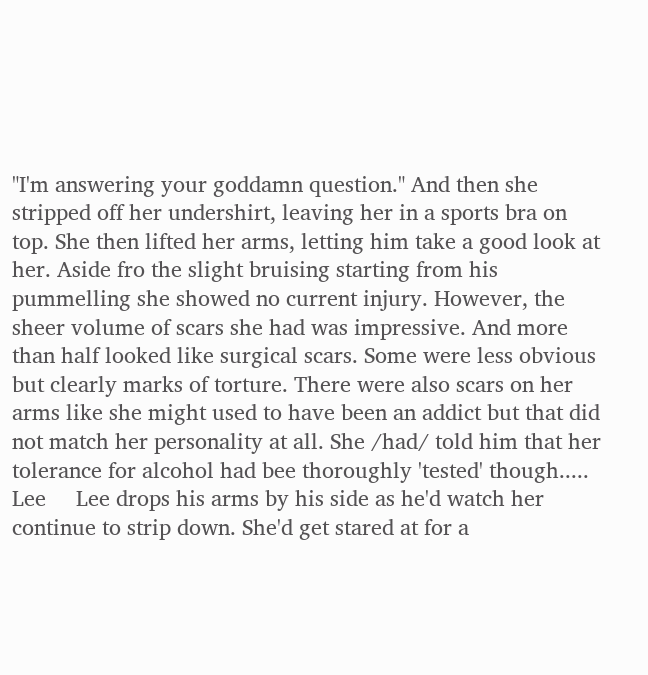"I'm answering your goddamn question." And then she stripped off her undershirt, leaving her in a sports bra on top. She then lifted her arms, letting him take a good look at her. Aside fro the slight bruising starting from his pummelling she showed no current injury. However, the sheer volume of scars she had was impressive. And more than half looked like surgical scars. Some were less obvious but clearly marks of torture. There were also scars on her arms like she might used to have been an addict but that did not match her personality at all. She /had/ told him that her tolerance for alcohol had bee thoroughly 'tested' though.....
Lee     Lee drops his arms by his side as he'd watch her continue to strip down. She'd get stared at for a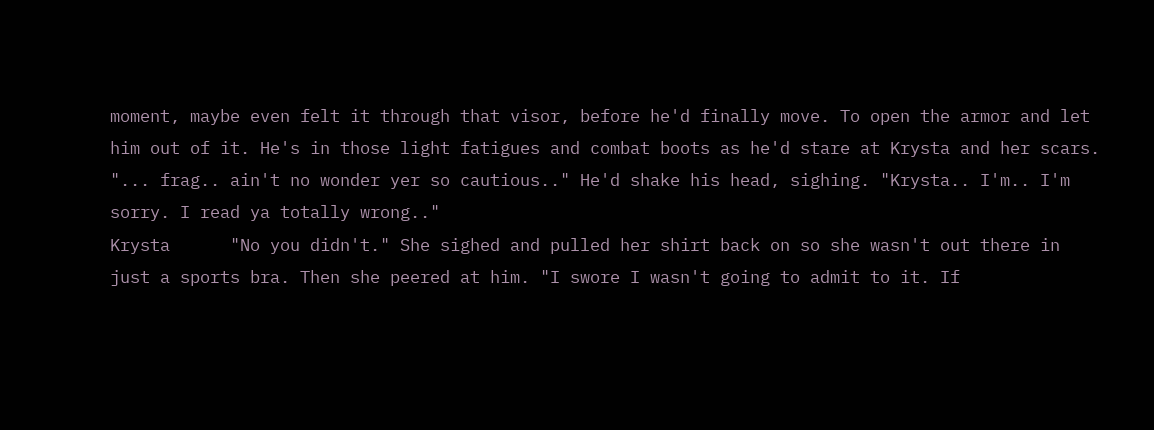moment, maybe even felt it through that visor, before he'd finally move. To open the armor and let him out of it. He's in those light fatigues and combat boots as he'd stare at Krysta and her scars. "... frag.. ain't no wonder yer so cautious.." He'd shake his head, sighing. "Krysta.. I'm.. I'm sorry. I read ya totally wrong.."
Krysta      "No you didn't." She sighed and pulled her shirt back on so she wasn't out there in just a sports bra. Then she peered at him. "I swore I wasn't going to admit to it. If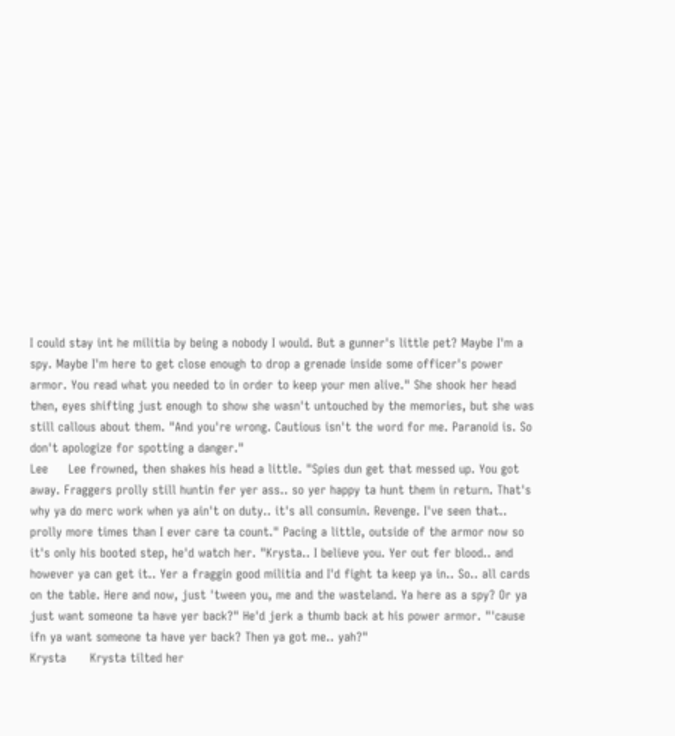I could stay int he militia by being a nobody I would. But a gunner's little pet? Maybe I'm a spy. Maybe I'm here to get close enough to drop a grenade inside some officer's power armor. You read what you needed to in order to keep your men alive." She shook her head then, eyes shifting just enough to show she wasn't untouched by the memories, but she was still callous about them. "And you're wrong. Cautious isn't the word for me. Paranoid is. So don't apologize for spotting a danger."
Lee     Lee frowned, then shakes his head a little. "Spies dun get that messed up. You got away. Fraggers prolly still huntin fer yer ass.. so yer happy ta hunt them in return. That's why ya do merc work when ya ain't on duty.. it's all consumin. Revenge. I've seen that.. prolly more times than I ever care ta count." Pacing a little, outside of the armor now so it's only his booted step, he'd watch her. "Krysta.. I believe you. Yer out fer blood.. and however ya can get it.. Yer a fraggin good militia and I'd fight ta keep ya in.. So.. all cards on the table. Here and now, just 'tween you, me and the wasteland. Ya here as a spy? Or ya just want someone ta have yer back?" He'd jerk a thumb back at his power armor. "'cause ifn ya want someone ta have yer back? Then ya got me.. yah?"
Krysta      Krysta tilted her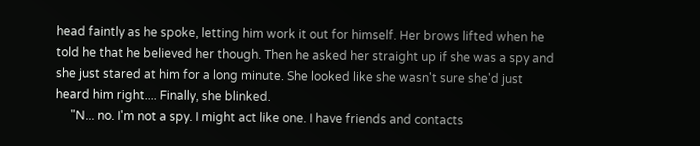head faintly as he spoke, letting him work it out for himself. Her brows lifted when he told he that he believed her though. Then he asked her straight up if she was a spy and she just stared at him for a long minute. She looked like she wasn't sure she'd just heard him right.... Finally, she blinked.
     "N... no. I'm not a spy. I might act like one. I have friends and contacts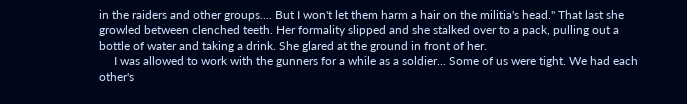in the raiders and other groups.... But I won't let them harm a hair on the militia's head." That last she growled between clenched teeth. Her formality slipped and she stalked over to a pack, pulling out a bottle of water and taking a drink. She glared at the ground in front of her.
     I was allowed to work with the gunners for a while as a soldier... Some of us were tight. We had each other's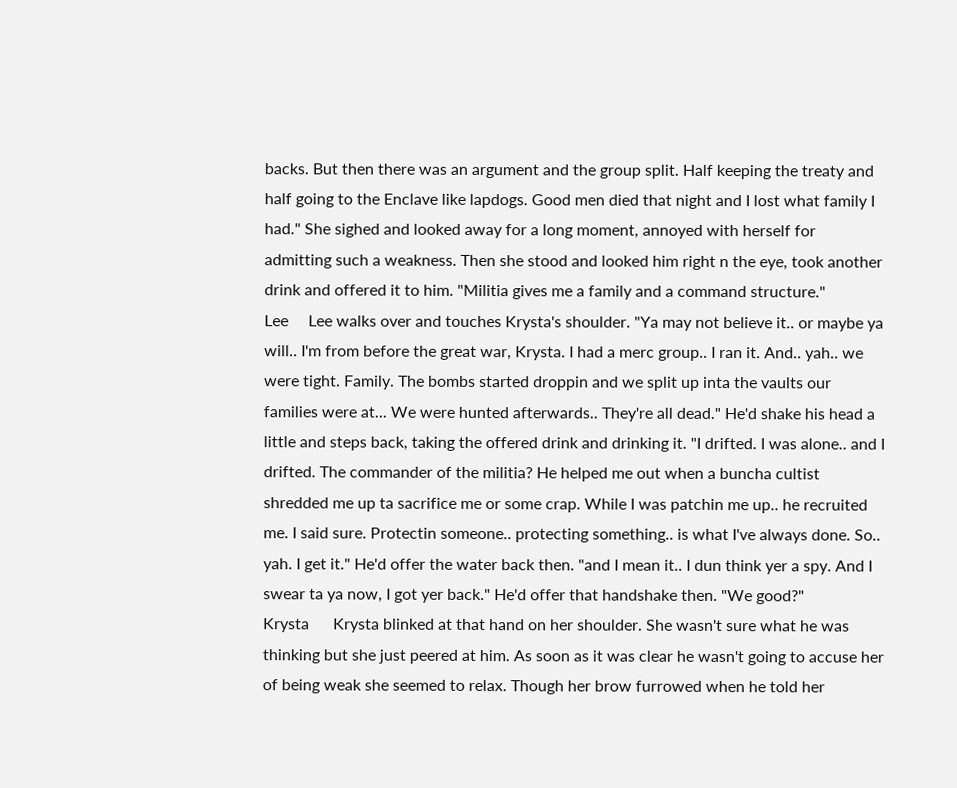backs. But then there was an argument and the group split. Half keeping the treaty and half going to the Enclave like lapdogs. Good men died that night and I lost what family I had." She sighed and looked away for a long moment, annoyed with herself for admitting such a weakness. Then she stood and looked him right n the eye, took another drink and offered it to him. "Militia gives me a family and a command structure."
Lee     Lee walks over and touches Krysta's shoulder. "Ya may not believe it.. or maybe ya will.. I'm from before the great war, Krysta. I had a merc group.. I ran it. And.. yah.. we were tight. Family. The bombs started droppin and we split up inta the vaults our families were at... We were hunted afterwards.. They're all dead." He'd shake his head a little and steps back, taking the offered drink and drinking it. "I drifted. I was alone.. and I drifted. The commander of the militia? He helped me out when a buncha cultist shredded me up ta sacrifice me or some crap. While I was patchin me up.. he recruited me. I said sure. Protectin someone.. protecting something.. is what I've always done. So.. yah. I get it." He'd offer the water back then. "and I mean it.. I dun think yer a spy. And I swear ta ya now, I got yer back." He'd offer that handshake then. "We good?"
Krysta      Krysta blinked at that hand on her shoulder. She wasn't sure what he was thinking but she just peered at him. As soon as it was clear he wasn't going to accuse her of being weak she seemed to relax. Though her brow furrowed when he told her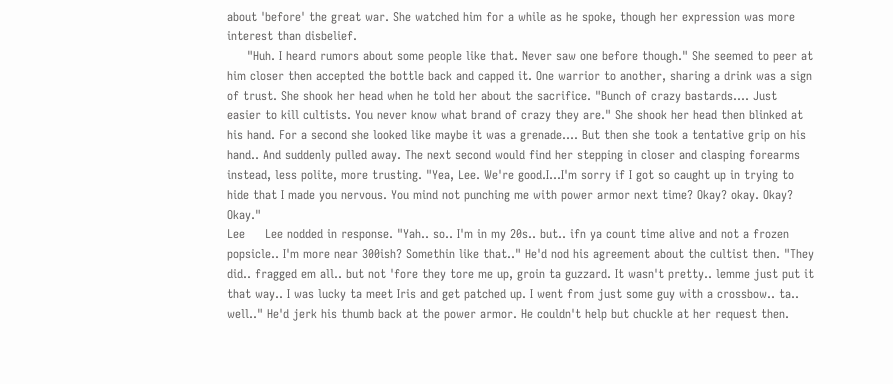about 'before' the great war. She watched him for a while as he spoke, though her expression was more interest than disbelief.
     "Huh. I heard rumors about some people like that. Never saw one before though." She seemed to peer at him closer then accepted the bottle back and capped it. One warrior to another, sharing a drink was a sign of trust. She shook her head when he told her about the sacrifice. "Bunch of crazy bastards.... Just easier to kill cultists. You never know what brand of crazy they are." She shook her head then blinked at his hand. For a second she looked like maybe it was a grenade.... But then she took a tentative grip on his hand.. And suddenly pulled away. The next second would find her stepping in closer and clasping forearms instead, less polite, more trusting. "Yea, Lee. We're good.I...I'm sorry if I got so caught up in trying to hide that I made you nervous. You mind not punching me with power armor next time? Okay? okay. Okay? Okay."
Lee     Lee nodded in response. "Yah.. so.. I'm in my 20s.. but.. ifn ya count time alive and not a frozen popsicle.. I'm more near 300ish? Somethin like that.." He'd nod his agreement about the cultist then. "They did.. fragged em all.. but not 'fore they tore me up, groin ta guzzard. It wasn't pretty.. lemme just put it that way.. I was lucky ta meet Iris and get patched up. I went from just some guy with a crossbow.. ta.. well.." He'd jerk his thumb back at the power armor. He couldn't help but chuckle at her request then.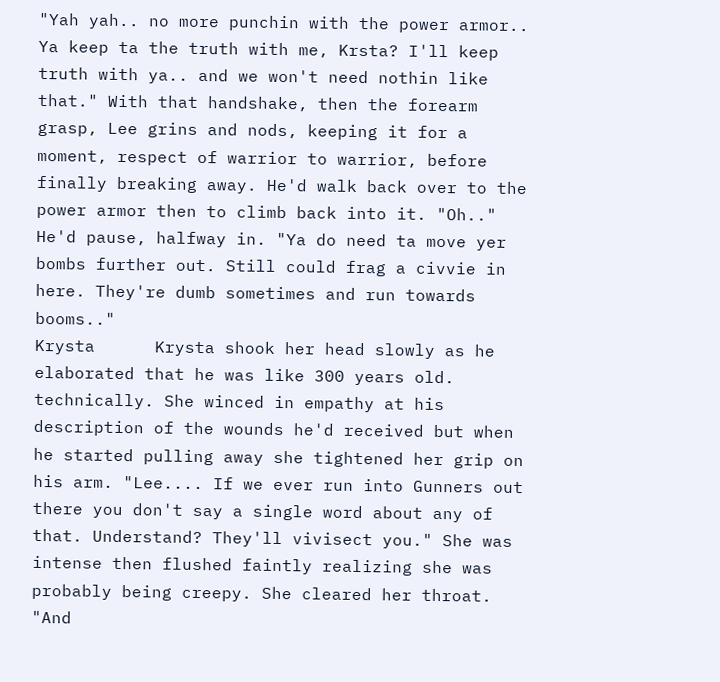"Yah yah.. no more punchin with the power armor.. Ya keep ta the truth with me, Krsta? I'll keep truth with ya.. and we won't need nothin like that." With that handshake, then the forearm grasp, Lee grins and nods, keeping it for a moment, respect of warrior to warrior, before finally breaking away. He'd walk back over to the power armor then to climb back into it. "Oh.." He'd pause, halfway in. "Ya do need ta move yer bombs further out. Still could frag a civvie in here. They're dumb sometimes and run towards booms.."
Krysta      Krysta shook her head slowly as he elaborated that he was like 300 years old. technically. She winced in empathy at his description of the wounds he'd received but when he started pulling away she tightened her grip on his arm. "Lee.... If we ever run into Gunners out there you don't say a single word about any of that. Understand? They'll vivisect you." She was intense then flushed faintly realizing she was probably being creepy. She cleared her throat. "And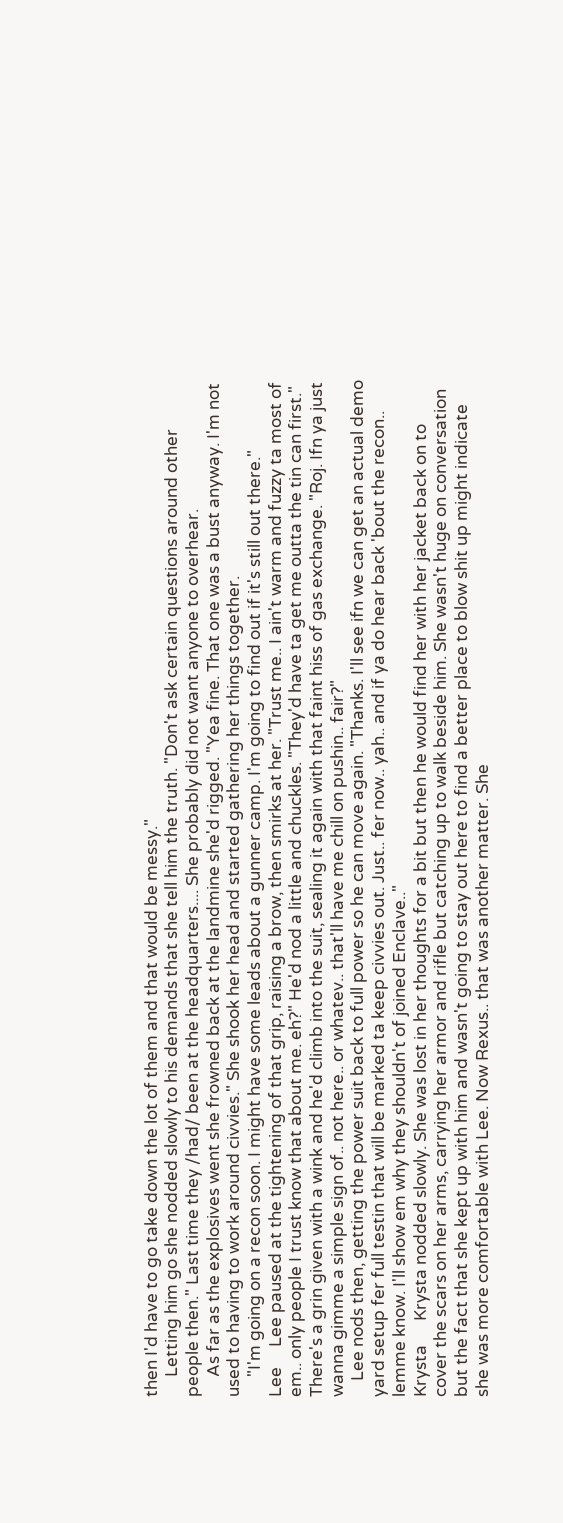then I'd have to go take down the lot of them and that would be messy."
     Letting him go she nodded slowly to his demands that she tell him the truth. "Don't ask certain questions around other people then." Last time they /had/ been at the headquarters.... She probably did not want anyone to overhear.
     As far as the explosives went she frowned back at the landmine she'd rigged. "Yea fine. That one was a bust anyway. I'm not used to having to work around civvies." She shook her head and started gathering her things together.
     "I'm going on a recon soon. I might have some leads about a gunner camp. I'm going to find out if it's still out there."
Lee     Lee paused at the tightening of that grip, raising a brow, then smirks at her. "Trust me.. I ain't warm and fuzzy ta most of em.. only people I trust know that about me. eh?" He'd nod a little and chuckles. "They'd have ta get me outta the tin can first." There's a grin given with a wink and he'd climb into the suit, sealing it again with that faint hiss of gas exchange. "Roj. Ifn ya just wanna gimme a simple sign of.. not here.. or whatev.. that'll have me chill on pushin.. fair?"
    Lee nods then, getting the power suit back to full power so he can move again. "Thanks. I'll see ifn we can get an actual demo yard setup fer full testin that will be marked ta keep civvies out. Just.. fer now.. yah.. and if ya do hear back 'bout the recon.. lemme know. I'll show em why they shouldn't of joined Enclave.."
Krysta      Krysta nodded slowly. She was lost in her thoughts for a bit but then he would find her with her jacket back on to cover the scars on her arms, carrying her armor and rifle but catching up to walk beside him. She wasn't huge on conversation but the fact that she kept up with him and wasn't going to stay out here to find a better place to blow shit up might indicate she was more comfortable with Lee. Now Rexus.. that was another matter. She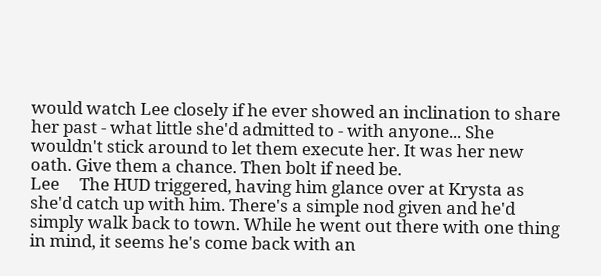would watch Lee closely if he ever showed an inclination to share her past - what little she'd admitted to - with anyone... She wouldn't stick around to let them execute her. It was her new oath. Give them a chance. Then bolt if need be.
Lee     The HUD triggered, having him glance over at Krysta as she'd catch up with him. There's a simple nod given and he'd simply walk back to town. While he went out there with one thing in mind, it seems he's come back with an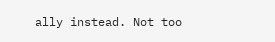ally instead. Not too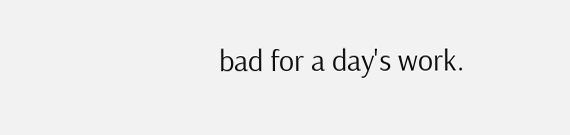bad for a day's work.